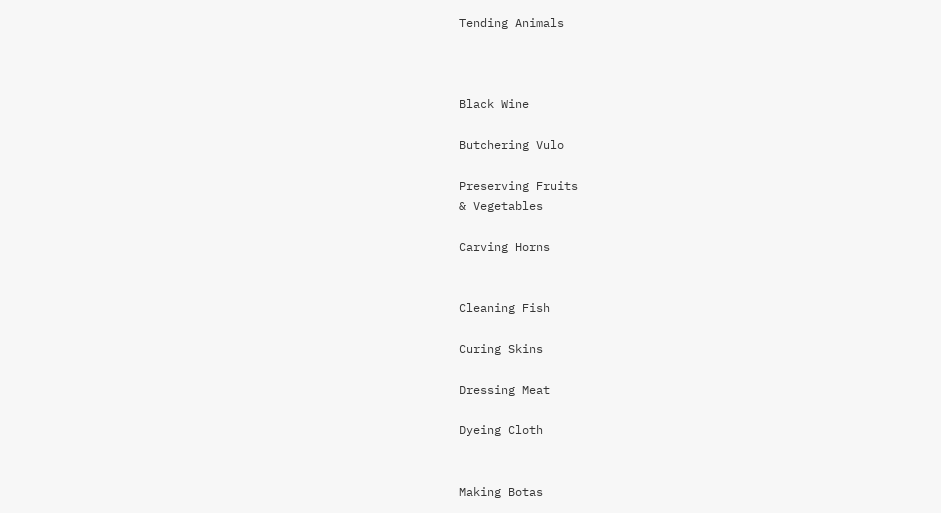Tending Animals



Black Wine

Butchering Vulo

Preserving Fruits
& Vegetables

Carving Horns


Cleaning Fish

Curing Skins

Dressing Meat

Dyeing Cloth


Making Botas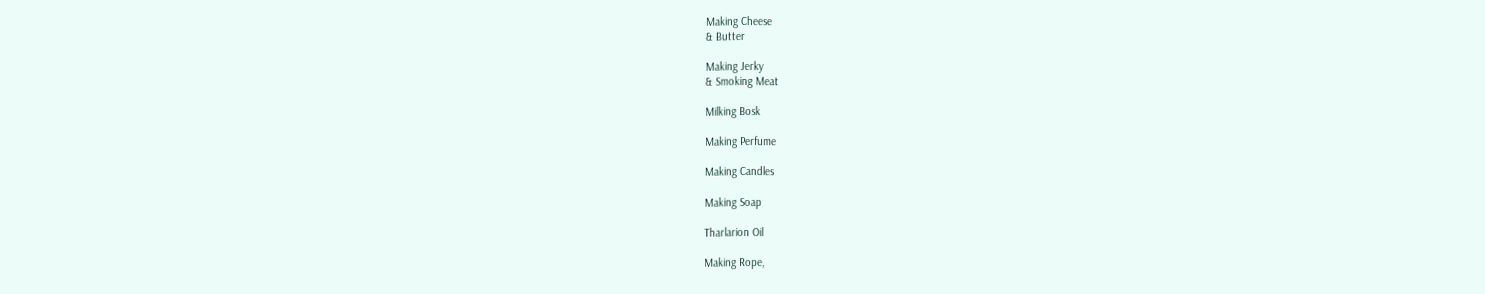Making Cheese
& Butter

Making Jerky
& Smoking Meat

Milking Bosk

Making Perfume

Making Candles

Making Soap

Tharlarion Oil

Making Rope,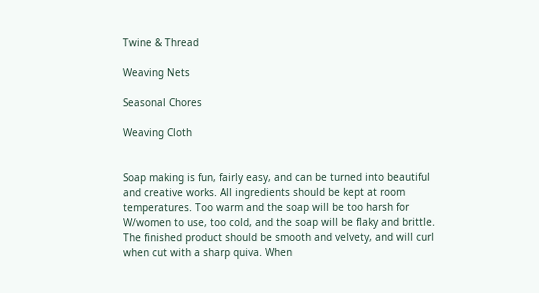Twine & Thread

Weaving Nets

Seasonal Chores

Weaving Cloth


Soap making is fun, fairly easy, and can be turned into beautiful and creative works. All ingredients should be kept at room temperatures. Too warm and the soap will be too harsh for W/women to use, too cold, and the soap will be flaky and brittle. The finished product should be smooth and velvety, and will curl when cut with a sharp quiva. When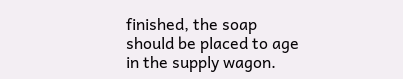finished, the soap should be placed to age in the supply wagon.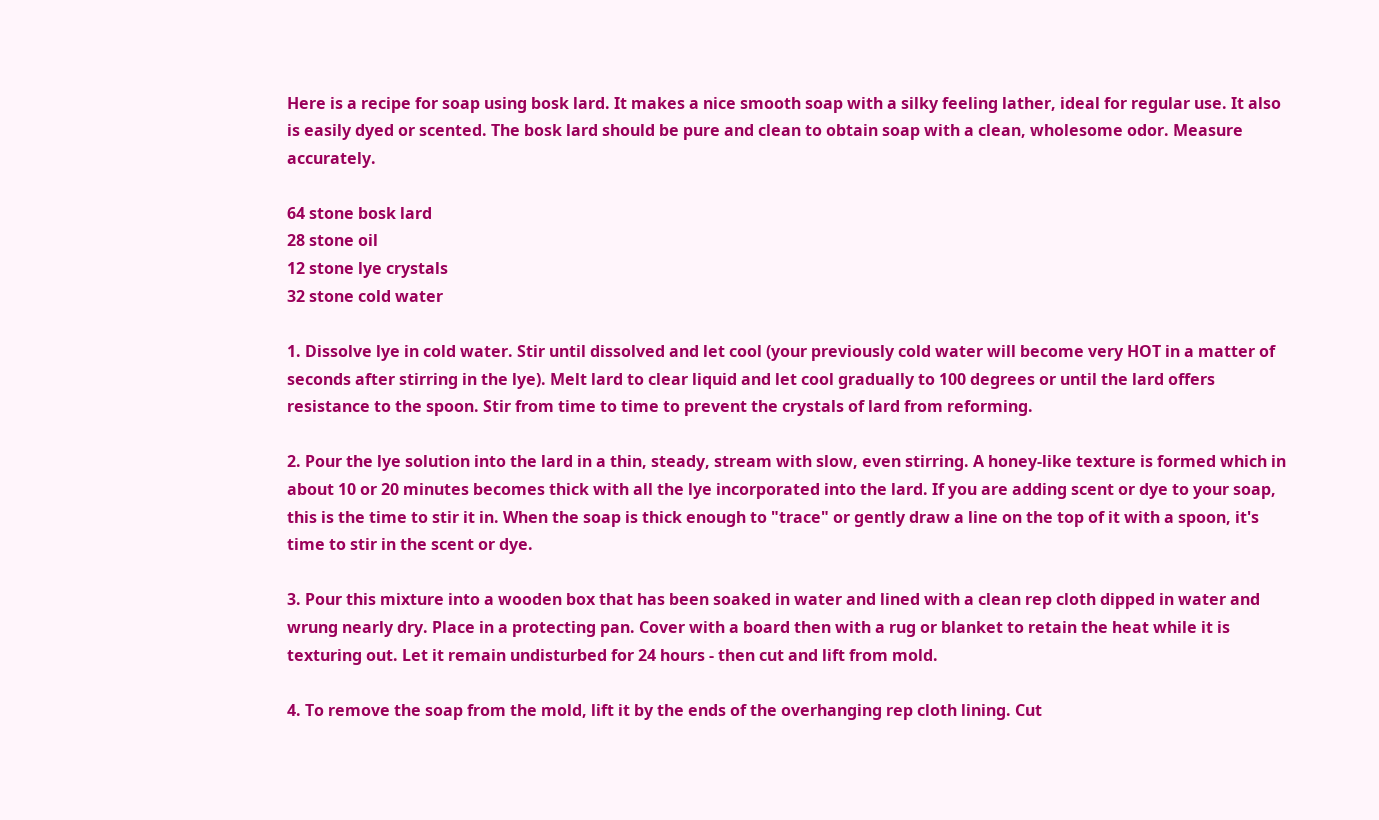Here is a recipe for soap using bosk lard. It makes a nice smooth soap with a silky feeling lather, ideal for regular use. It also is easily dyed or scented. The bosk lard should be pure and clean to obtain soap with a clean, wholesome odor. Measure accurately.

64 stone bosk lard
28 stone oil
12 stone lye crystals
32 stone cold water

1. Dissolve lye in cold water. Stir until dissolved and let cool (your previously cold water will become very HOT in a matter of seconds after stirring in the lye). Melt lard to clear liquid and let cool gradually to 100 degrees or until the lard offers resistance to the spoon. Stir from time to time to prevent the crystals of lard from reforming.

2. Pour the lye solution into the lard in a thin, steady, stream with slow, even stirring. A honey-like texture is formed which in about 10 or 20 minutes becomes thick with all the lye incorporated into the lard. If you are adding scent or dye to your soap, this is the time to stir it in. When the soap is thick enough to "trace" or gently draw a line on the top of it with a spoon, it's time to stir in the scent or dye.

3. Pour this mixture into a wooden box that has been soaked in water and lined with a clean rep cloth dipped in water and wrung nearly dry. Place in a protecting pan. Cover with a board then with a rug or blanket to retain the heat while it is texturing out. Let it remain undisturbed for 24 hours - then cut and lift from mold.

4. To remove the soap from the mold, lift it by the ends of the overhanging rep cloth lining. Cut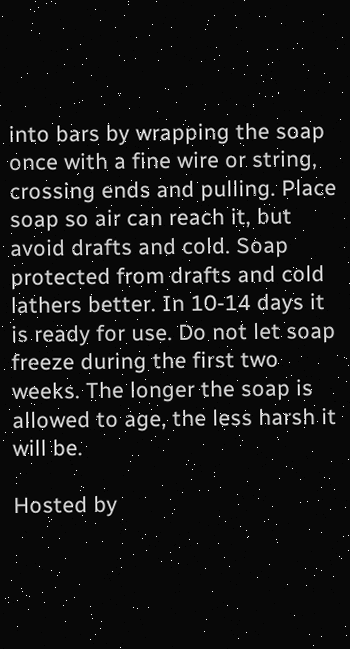into bars by wrapping the soap once with a fine wire or string, crossing ends and pulling. Place soap so air can reach it, but avoid drafts and cold. Soap protected from drafts and cold lathers better. In 10-14 days it is ready for use. Do not let soap freeze during the first two weeks. The longer the soap is allowed to age, the less harsh it will be.

Hosted by